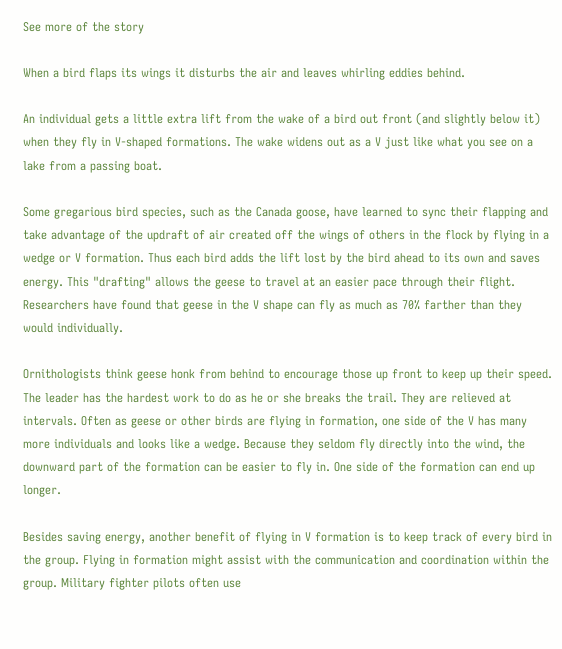See more of the story

When a bird flaps its wings it disturbs the air and leaves whirling eddies behind.

An individual gets a little extra lift from the wake of a bird out front (and slightly below it) when they fly in V-shaped formations. The wake widens out as a V just like what you see on a lake from a passing boat.

Some gregarious bird species, such as the Canada goose, have learned to sync their flapping and take advantage of the updraft of air created off the wings of others in the flock by flying in a wedge or V formation. Thus each bird adds the lift lost by the bird ahead to its own and saves energy. This "drafting" allows the geese to travel at an easier pace through their flight. Researchers have found that geese in the V shape can fly as much as 70% farther than they would individually.

Ornithologists think geese honk from behind to encourage those up front to keep up their speed. The leader has the hardest work to do as he or she breaks the trail. They are relieved at intervals. Often as geese or other birds are flying in formation, one side of the V has many more individuals and looks like a wedge. Because they seldom fly directly into the wind, the downward part of the formation can be easier to fly in. One side of the formation can end up longer.

Besides saving energy, another benefit of flying in V formation is to keep track of every bird in the group. Flying in formation might assist with the communication and coordination within the group. Military fighter pilots often use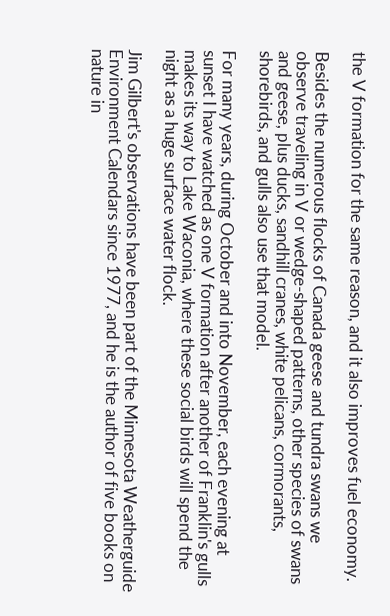the V formation for the same reason, and it also improves fuel economy.

Besides the numerous flocks of Canada geese and tundra swans we observe traveling in V or wedge-shaped patterns, other species of swans and geese, plus ducks, sandhill cranes, white pelicans, cormorants, shorebirds, and gulls also use that model.

For many years, during October and into November, each evening at sunset I have watched as one V formation after another of Franklin's gulls makes its way to Lake Waconia, where these social birds will spend the night as a huge surface water flock.

Jim Gilbert's observations have been part of the Minnesota Weatherguide Environment Calendars since 1977, and he is the author of five books on nature in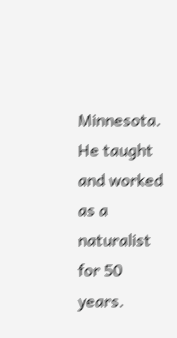Minnesota. He taught and worked as a naturalist for 50 years.